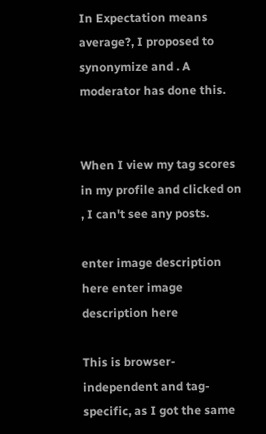In Expectation means average?, I proposed to synonymize and . A moderator has done this.


When I view my tag scores in my profile and clicked on , I can't see any posts.

enter image description here enter image description here

This is browser-independent and tag-specific, as I got the same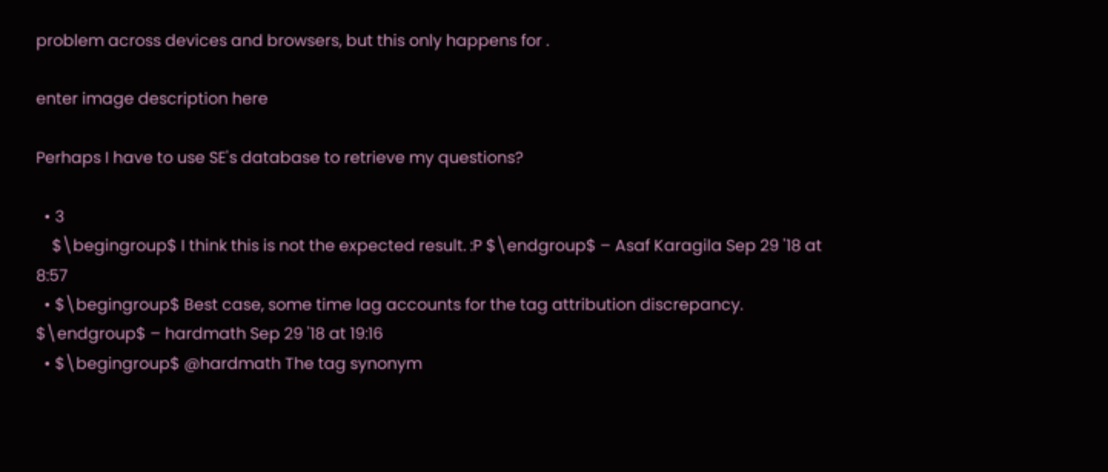problem across devices and browsers, but this only happens for .

enter image description here

Perhaps I have to use SE's database to retrieve my questions?

  • 3
    $\begingroup$ I think this is not the expected result. :P $\endgroup$ – Asaf Karagila Sep 29 '18 at 8:57
  • $\begingroup$ Best case, some time lag accounts for the tag attribution discrepancy. $\endgroup$ – hardmath Sep 29 '18 at 19:16
  • $\begingroup$ @hardmath The tag synonym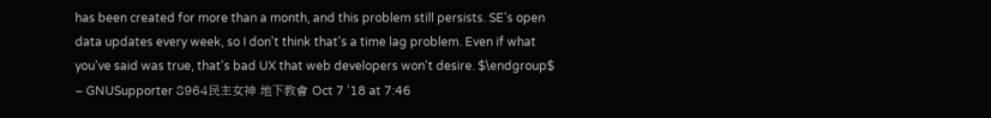has been created for more than a month, and this problem still persists. SE's open data updates every week, so I don't think that's a time lag problem. Even if what you've said was true, that's bad UX that web developers won't desire. $\endgroup$ – GNUSupporter 8964民主女神 地下教會 Oct 7 '18 at 7:46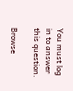You must log in to answer this question.

Browse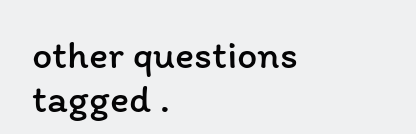other questions tagged .